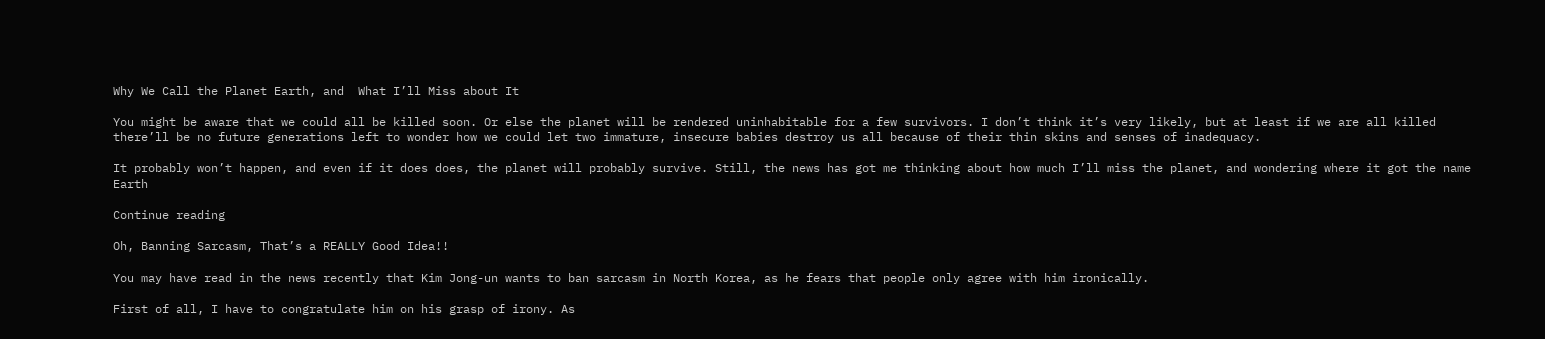Why We Call the Planet Earth, and  What I’ll Miss about It

You might be aware that we could all be killed soon. Or else the planet will be rendered uninhabitable for a few survivors. I don’t think it’s very likely, but at least if we are all killed there’ll be no future generations left to wonder how we could let two immature, insecure babies destroy us all because of their thin skins and senses of inadequacy.

It probably won’t happen, and even if it does does, the planet will probably survive. Still, the news has got me thinking about how much I’ll miss the planet, and wondering where it got the name Earth

Continue reading

Oh, Banning Sarcasm, That’s a REALLY Good Idea!!

You may have read in the news recently that Kim Jong-un wants to ban sarcasm in North Korea, as he fears that people only agree with him ironically.

First of all, I have to congratulate him on his grasp of irony. As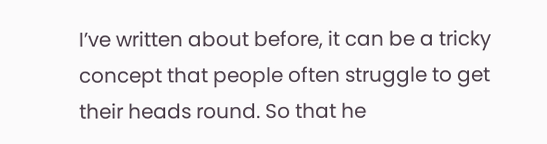I’ve written about before, it can be a tricky concept that people often struggle to get their heads round. So that he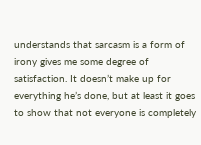understands that sarcasm is a form of irony gives me some degree of satisfaction. It doesn’t make up for everything he’s done, but at least it goes to show that not everyone is completely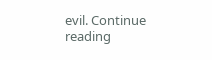evil. Continue reading